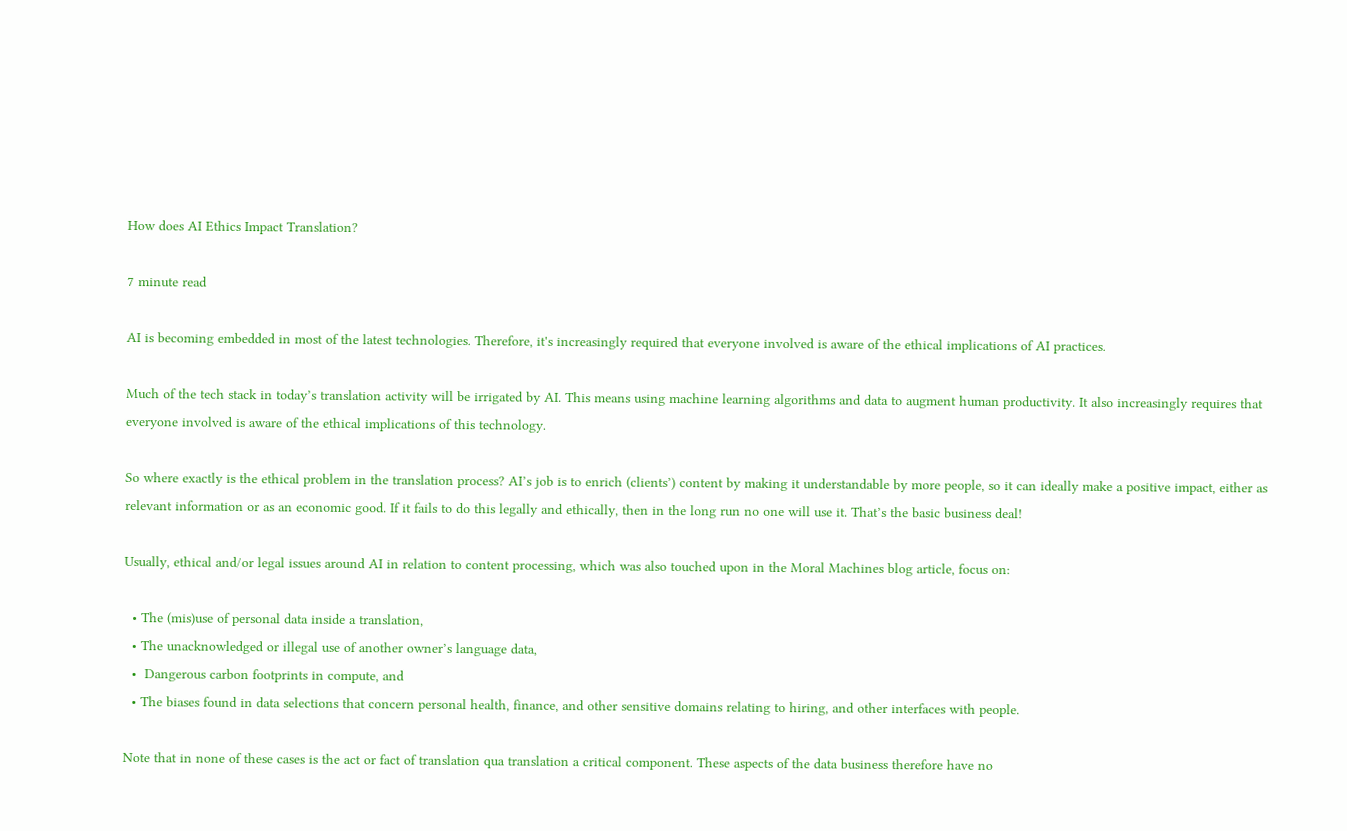How does AI Ethics Impact Translation?

7 minute read

AI is becoming embedded in most of the latest technologies. Therefore, it's increasingly required that everyone involved is aware of the ethical implications of AI practices.

Much of the tech stack in today’s translation activity will be irrigated by AI. This means using machine learning algorithms and data to augment human productivity. It also increasingly requires that everyone involved is aware of the ethical implications of this technology.

So where exactly is the ethical problem in the translation process? AI’s job is to enrich (clients’) content by making it understandable by more people, so it can ideally make a positive impact, either as relevant information or as an economic good. If it fails to do this legally and ethically, then in the long run no one will use it. That’s the basic business deal!

Usually, ethical and/or legal issues around AI in relation to content processing, which was also touched upon in the Moral Machines blog article, focus on:

  • The (mis)use of personal data inside a translation,
  • The unacknowledged or illegal use of another owner’s language data,
  •  Dangerous carbon footprints in compute, and
  • The biases found in data selections that concern personal health, finance, and other sensitive domains relating to hiring, and other interfaces with people.

Note that in none of these cases is the act or fact of translation qua translation a critical component. These aspects of the data business therefore have no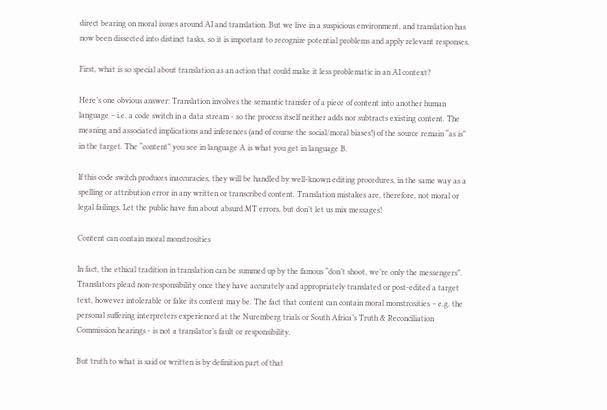direct bearing on moral issues around AI and translation. But we live in a suspicious environment, and translation has now been dissected into distinct tasks, so it is important to recognize potential problems and apply relevant responses.

First, what is so special about translation as an action that could make it less problematic in an AI context?

Here’s one obvious answer: Translation involves the semantic transfer of a piece of content into another human language – i.e. a code switch in a data stream - so the process itself neither adds nor subtracts existing content. The meaning and associated implications and inferences (and of course the social/moral biases!) of the source remain “as is” in the target. The “content” you see in language A is what you get in language B.

If this code switch produces inaccuracies, they will be handled by well-known editing procedures, in the same way as a spelling or attribution error in any written or transcribed content. Translation mistakes are, therefore, not moral or legal failings. Let the public have fun about absurd MT errors, but don’t let us mix messages!

Content can contain moral monstrosities

In fact, the ethical tradition in translation can be summed up by the famous “don’t shoot, we’re only the messengers”. Translators plead non-responsibility once they have accurately and appropriately translated or post-edited a target text, however intolerable or fake its content may be. The fact that content can contain moral monstrosities – e.g. the personal suffering interpreters experienced at the Nuremberg trials or South Africa’s Truth & Reconciliation Commission hearings - is not a translator’s fault or responsibility.

But truth to what is said or written is by definition part of that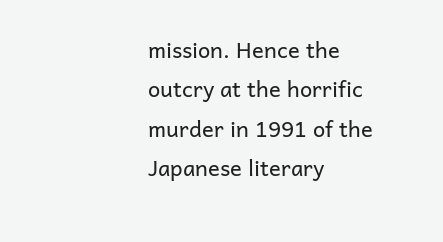mission. Hence the outcry at the horrific murder in 1991 of the Japanese literary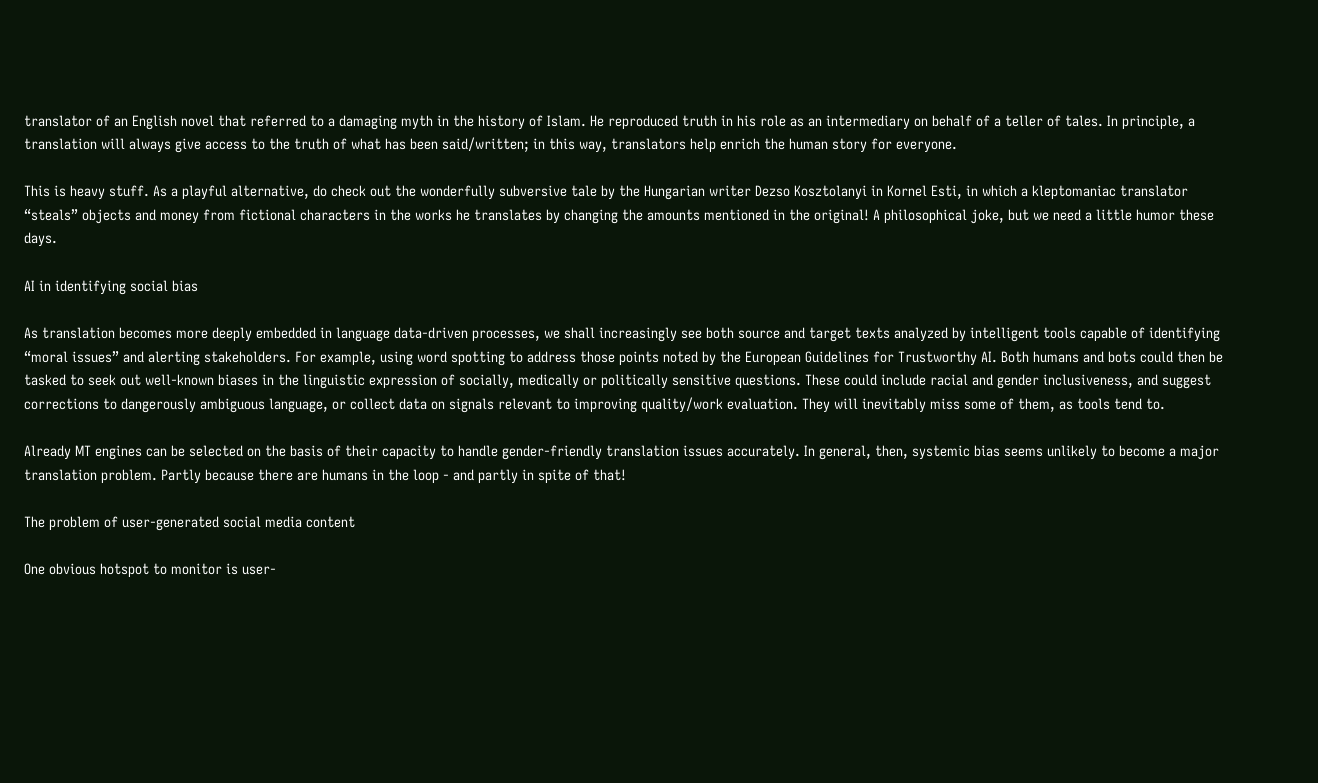translator of an English novel that referred to a damaging myth in the history of Islam. He reproduced truth in his role as an intermediary on behalf of a teller of tales. In principle, a translation will always give access to the truth of what has been said/written; in this way, translators help enrich the human story for everyone.

This is heavy stuff. As a playful alternative, do check out the wonderfully subversive tale by the Hungarian writer Dezso Kosztolanyi in Kornel Esti, in which a kleptomaniac translator “steals” objects and money from fictional characters in the works he translates by changing the amounts mentioned in the original! A philosophical joke, but we need a little humor these days.

AI in identifying social bias

As translation becomes more deeply embedded in language data-driven processes, we shall increasingly see both source and target texts analyzed by intelligent tools capable of identifying “moral issues” and alerting stakeholders. For example, using word spotting to address those points noted by the European Guidelines for Trustworthy AI. Both humans and bots could then be tasked to seek out well-known biases in the linguistic expression of socially, medically or politically sensitive questions. These could include racial and gender inclusiveness, and suggest corrections to dangerously ambiguous language, or collect data on signals relevant to improving quality/work evaluation. They will inevitably miss some of them, as tools tend to.

Already MT engines can be selected on the basis of their capacity to handle gender-friendly translation issues accurately. In general, then, systemic bias seems unlikely to become a major translation problem. Partly because there are humans in the loop - and partly in spite of that!

The problem of user-generated social media content

One obvious hotspot to monitor is user-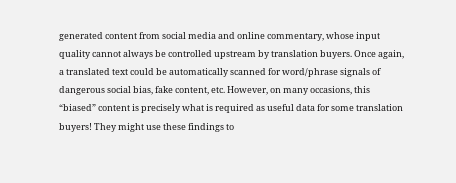generated content from social media and online commentary, whose input quality cannot always be controlled upstream by translation buyers. Once again, a translated text could be automatically scanned for word/phrase signals of dangerous social bias, fake content, etc. However, on many occasions, this “biased” content is precisely what is required as useful data for some translation buyers! They might use these findings to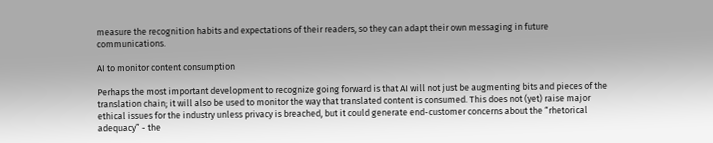measure the recognition habits and expectations of their readers, so they can adapt their own messaging in future communications.

AI to monitor content consumption

Perhaps the most important development to recognize going forward is that AI will not just be augmenting bits and pieces of the translation chain; it will also be used to monitor the way that translated content is consumed. This does not (yet) raise major ethical issues for the industry unless privacy is breached, but it could generate end-customer concerns about the “rhetorical adequacy” - the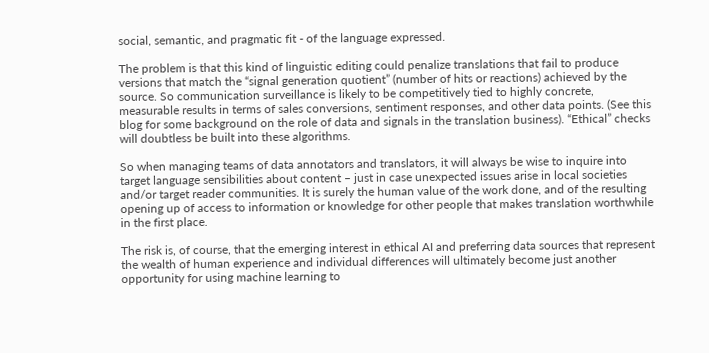social, semantic, and pragmatic fit - of the language expressed.

The problem is that this kind of linguistic editing could penalize translations that fail to produce versions that match the “signal generation quotient” (number of hits or reactions) achieved by the source. So communication surveillance is likely to be competitively tied to highly concrete, measurable results in terms of sales conversions, sentiment responses, and other data points. (See this blog for some background on the role of data and signals in the translation business). “Ethical” checks will doubtless be built into these algorithms.

So when managing teams of data annotators and translators, it will always be wise to inquire into target language sensibilities about content – just in case unexpected issues arise in local societies and/or target reader communities. It is surely the human value of the work done, and of the resulting opening up of access to information or knowledge for other people that makes translation worthwhile in the first place.

The risk is, of course, that the emerging interest in ethical AI and preferring data sources that represent the wealth of human experience and individual differences will ultimately become just another opportunity for using machine learning to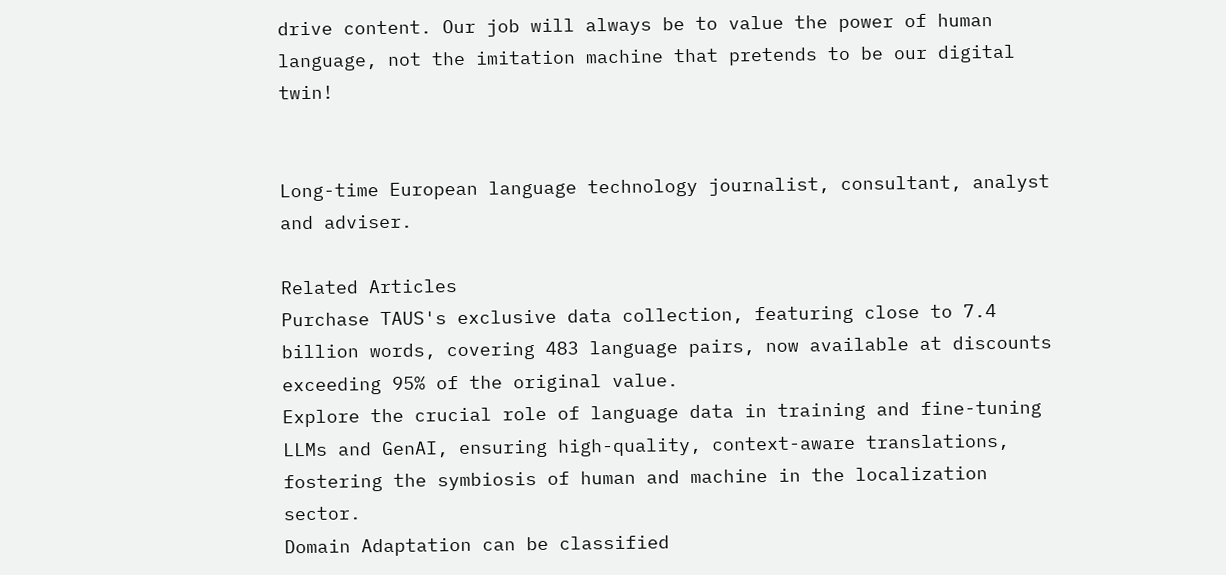drive content. Our job will always be to value the power of human language, not the imitation machine that pretends to be our digital twin!


Long-time European language technology journalist, consultant, analyst and adviser.

Related Articles
Purchase TAUS's exclusive data collection, featuring close to 7.4 billion words, covering 483 language pairs, now available at discounts exceeding 95% of the original value.
Explore the crucial role of language data in training and fine-tuning LLMs and GenAI, ensuring high-quality, context-aware translations, fostering the symbiosis of human and machine in the localization sector.
Domain Adaptation can be classified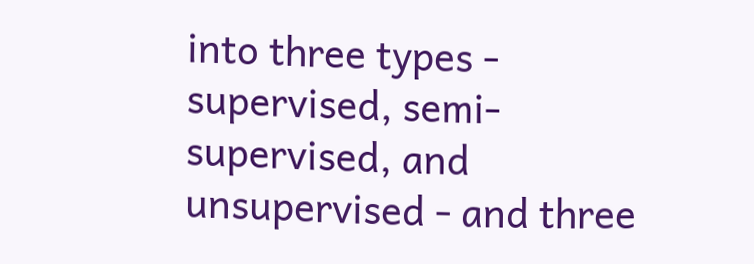into three types - supervised, semi-supervised, and unsupervised - and three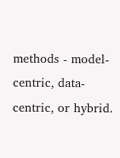methods - model-centric, data-centric, or hybrid.